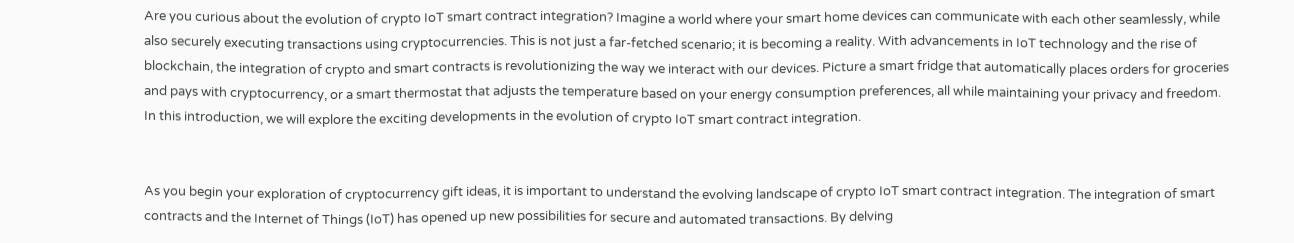Are you curious about the evolution of crypto IoT smart contract integration? Imagine a world where your smart home devices can communicate with each other seamlessly, while also securely executing transactions using cryptocurrencies. This is not just a far-fetched scenario; it is becoming a reality. With advancements in IoT technology and the rise of blockchain, the integration of crypto and smart contracts is revolutionizing the way we interact with our devices. Picture a smart fridge that automatically places orders for groceries and pays with cryptocurrency, or a smart thermostat that adjusts the temperature based on your energy consumption preferences, all while maintaining your privacy and freedom. In this introduction, we will explore the exciting developments in the evolution of crypto IoT smart contract integration.


As you begin your exploration of cryptocurrency gift ideas, it is important to understand the evolving landscape of crypto IoT smart contract integration. The integration of smart contracts and the Internet of Things (IoT) has opened up new possibilities for secure and automated transactions. By delving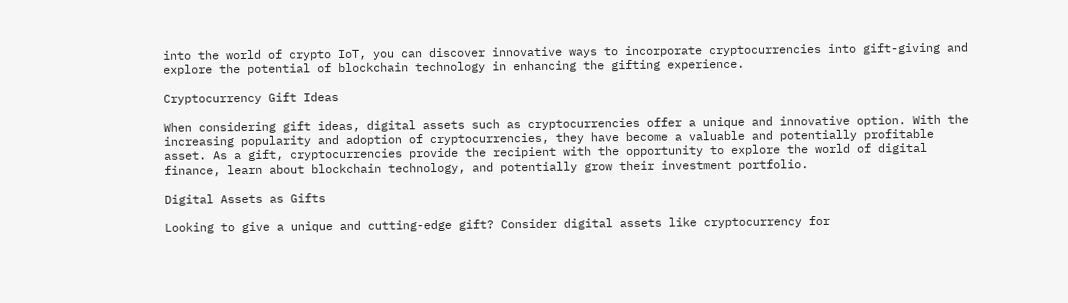into the world of crypto IoT, you can discover innovative ways to incorporate cryptocurrencies into gift-giving and explore the potential of blockchain technology in enhancing the gifting experience.

Cryptocurrency Gift Ideas

When considering gift ideas, digital assets such as cryptocurrencies offer a unique and innovative option. With the increasing popularity and adoption of cryptocurrencies, they have become a valuable and potentially profitable asset. As a gift, cryptocurrencies provide the recipient with the opportunity to explore the world of digital finance, learn about blockchain technology, and potentially grow their investment portfolio.

Digital Assets as Gifts

Looking to give a unique and cutting-edge gift? Consider digital assets like cryptocurrency for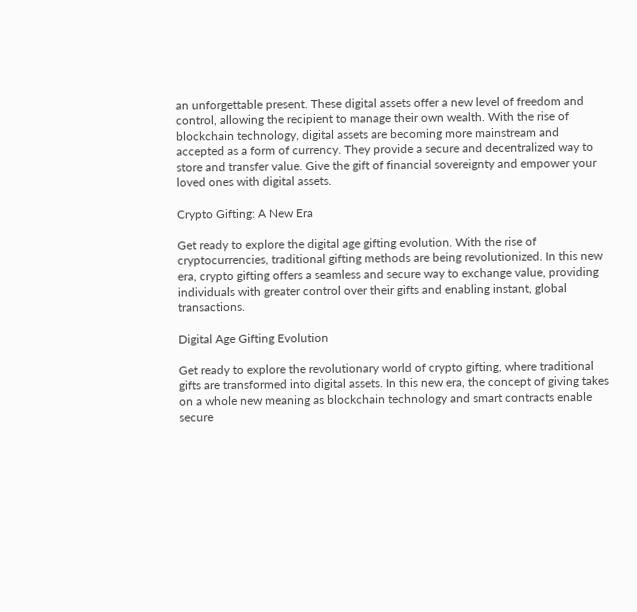an unforgettable present. These digital assets offer a new level of freedom and control, allowing the recipient to manage their own wealth. With the rise of blockchain technology, digital assets are becoming more mainstream and accepted as a form of currency. They provide a secure and decentralized way to store and transfer value. Give the gift of financial sovereignty and empower your loved ones with digital assets.

Crypto Gifting: A New Era

Get ready to explore the digital age gifting evolution. With the rise of cryptocurrencies, traditional gifting methods are being revolutionized. In this new era, crypto gifting offers a seamless and secure way to exchange value, providing individuals with greater control over their gifts and enabling instant, global transactions.

Digital Age Gifting Evolution

Get ready to explore the revolutionary world of crypto gifting, where traditional gifts are transformed into digital assets. In this new era, the concept of giving takes on a whole new meaning as blockchain technology and smart contracts enable secure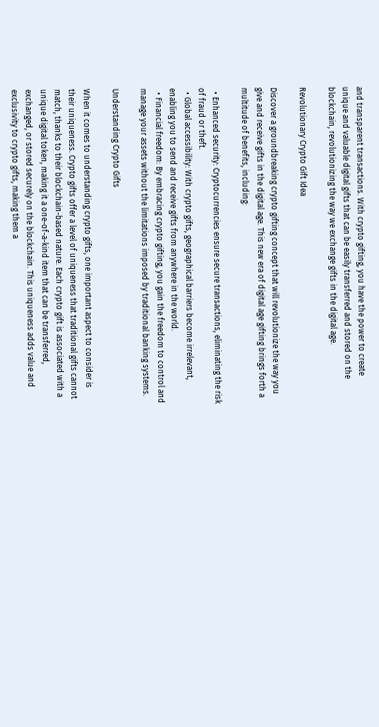and transparent transactions. With crypto gifting, you have the power to create unique and valuable digital gifts that can be easily transferred and stored on the blockchain, revolutionizing the way we exchange gifts in the digital age.

Revolutionary Crypto Gift Idea

Discover a groundbreaking crypto gifting concept that will revolutionize the way you give and receive gifts in the digital age. This new era of digital age gifting brings forth a multitude of benefits, including:

  • Enhanced security: Cryptocurrencies ensure secure transactions, eliminating the risk of fraud or theft.
  • Global accessibility: With crypto gifts, geographical barriers become irrelevant, enabling you to send and receive gifts from anywhere in the world.
  • Financial freedom: By embracing crypto gifting, you gain the freedom to control and manage your assets without the limitations imposed by traditional banking systems.

Understanding Crypto Gifts

When it comes to understanding crypto gifts, one important aspect to consider is their uniqueness. Crypto gifts offer a level of uniqueness that traditional gifts cannot match, thanks to their blockchain-based nature. Each crypto gift is associated with a unique digital token, making it a one-of-a-kind item that can be transferred, exchanged, or stored securely on the blockchain. This uniqueness adds value and exclusivity to crypto gifts, making them a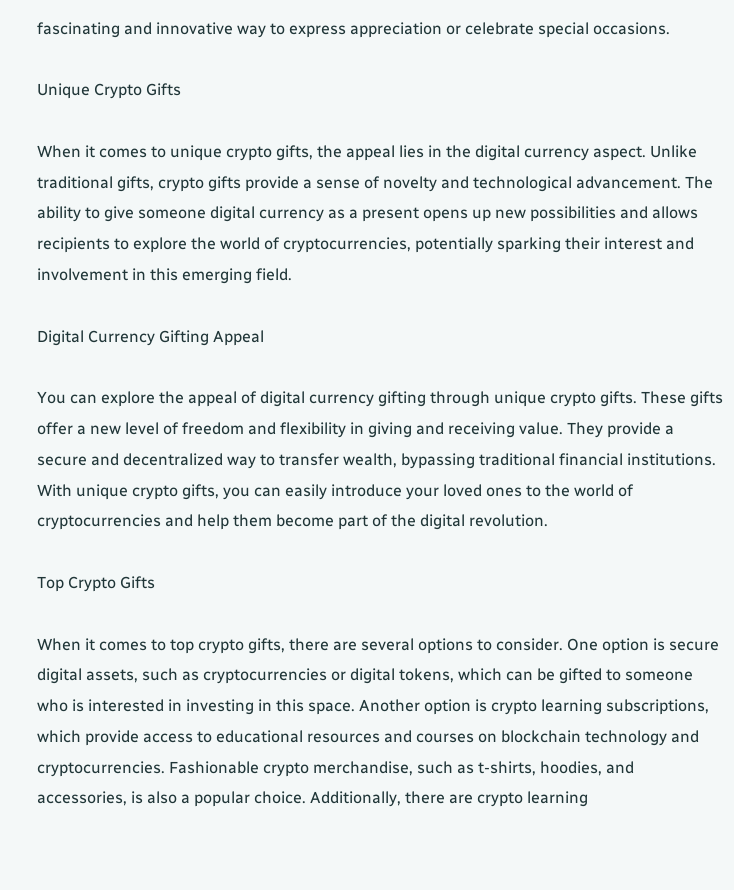fascinating and innovative way to express appreciation or celebrate special occasions.

Unique Crypto Gifts

When it comes to unique crypto gifts, the appeal lies in the digital currency aspect. Unlike traditional gifts, crypto gifts provide a sense of novelty and technological advancement. The ability to give someone digital currency as a present opens up new possibilities and allows recipients to explore the world of cryptocurrencies, potentially sparking their interest and involvement in this emerging field.

Digital Currency Gifting Appeal

You can explore the appeal of digital currency gifting through unique crypto gifts. These gifts offer a new level of freedom and flexibility in giving and receiving value. They provide a secure and decentralized way to transfer wealth, bypassing traditional financial institutions. With unique crypto gifts, you can easily introduce your loved ones to the world of cryptocurrencies and help them become part of the digital revolution.

Top Crypto Gifts

When it comes to top crypto gifts, there are several options to consider. One option is secure digital assets, such as cryptocurrencies or digital tokens, which can be gifted to someone who is interested in investing in this space. Another option is crypto learning subscriptions, which provide access to educational resources and courses on blockchain technology and cryptocurrencies. Fashionable crypto merchandise, such as t-shirts, hoodies, and accessories, is also a popular choice. Additionally, there are crypto learning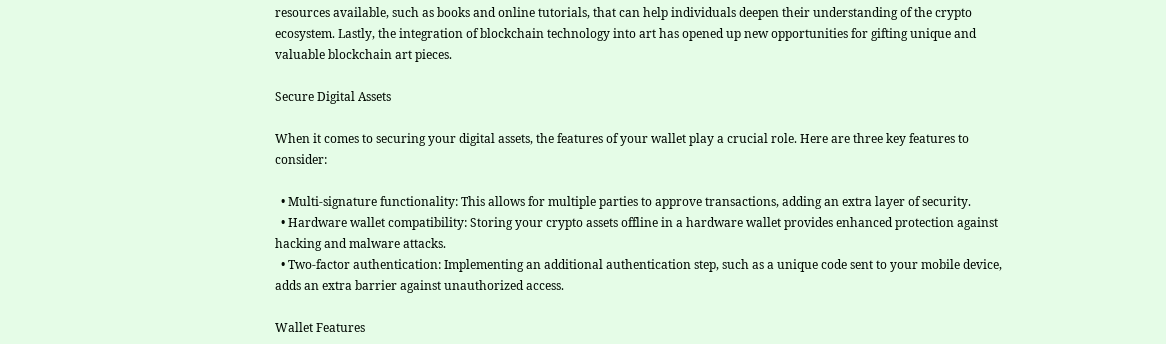resources available, such as books and online tutorials, that can help individuals deepen their understanding of the crypto ecosystem. Lastly, the integration of blockchain technology into art has opened up new opportunities for gifting unique and valuable blockchain art pieces.

Secure Digital Assets

When it comes to securing your digital assets, the features of your wallet play a crucial role. Here are three key features to consider:

  • Multi-signature functionality: This allows for multiple parties to approve transactions, adding an extra layer of security.
  • Hardware wallet compatibility: Storing your crypto assets offline in a hardware wallet provides enhanced protection against hacking and malware attacks.
  • Two-factor authentication: Implementing an additional authentication step, such as a unique code sent to your mobile device, adds an extra barrier against unauthorized access.

Wallet Features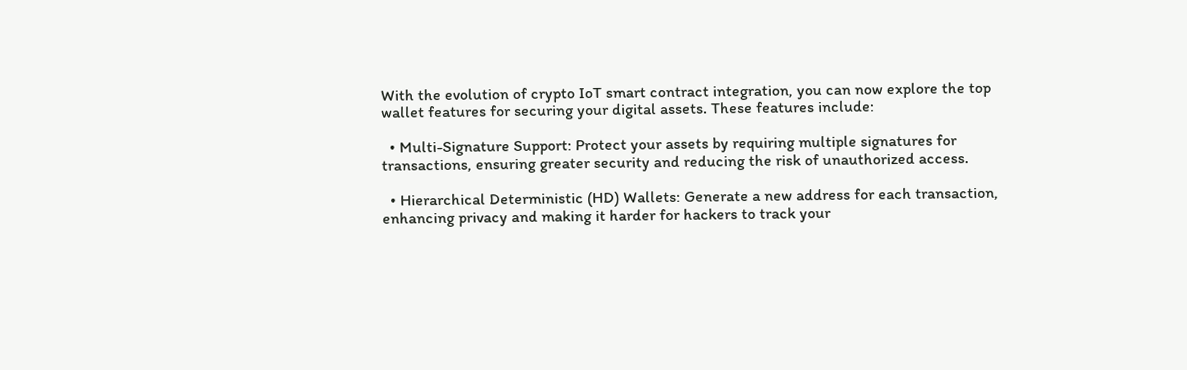With the evolution of crypto IoT smart contract integration, you can now explore the top wallet features for securing your digital assets. These features include:

  • Multi-Signature Support: Protect your assets by requiring multiple signatures for transactions, ensuring greater security and reducing the risk of unauthorized access.

  • Hierarchical Deterministic (HD) Wallets: Generate a new address for each transaction, enhancing privacy and making it harder for hackers to track your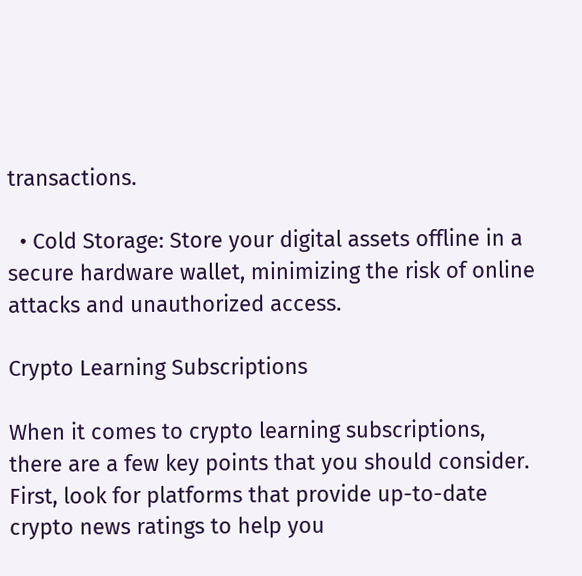transactions.

  • Cold Storage: Store your digital assets offline in a secure hardware wallet, minimizing the risk of online attacks and unauthorized access.

Crypto Learning Subscriptions

When it comes to crypto learning subscriptions, there are a few key points that you should consider. First, look for platforms that provide up-to-date crypto news ratings to help you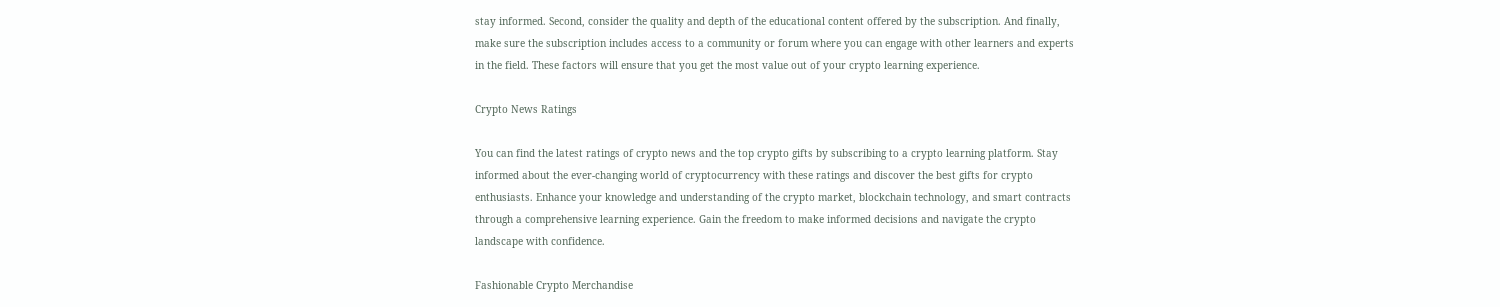stay informed. Second, consider the quality and depth of the educational content offered by the subscription. And finally, make sure the subscription includes access to a community or forum where you can engage with other learners and experts in the field. These factors will ensure that you get the most value out of your crypto learning experience.

Crypto News Ratings

You can find the latest ratings of crypto news and the top crypto gifts by subscribing to a crypto learning platform. Stay informed about the ever-changing world of cryptocurrency with these ratings and discover the best gifts for crypto enthusiasts. Enhance your knowledge and understanding of the crypto market, blockchain technology, and smart contracts through a comprehensive learning experience. Gain the freedom to make informed decisions and navigate the crypto landscape with confidence.

Fashionable Crypto Merchandise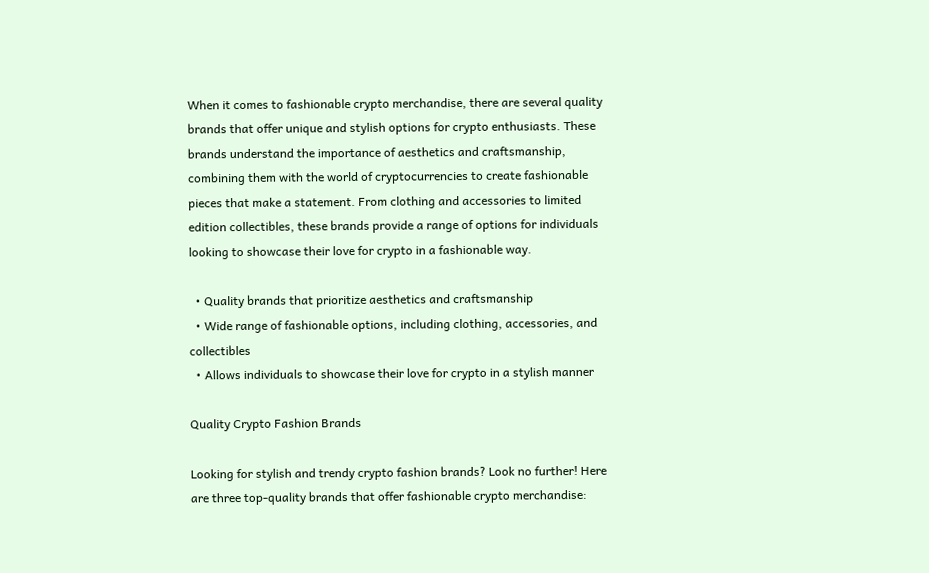When it comes to fashionable crypto merchandise, there are several quality brands that offer unique and stylish options for crypto enthusiasts. These brands understand the importance of aesthetics and craftsmanship, combining them with the world of cryptocurrencies to create fashionable pieces that make a statement. From clothing and accessories to limited edition collectibles, these brands provide a range of options for individuals looking to showcase their love for crypto in a fashionable way.

  • Quality brands that prioritize aesthetics and craftsmanship
  • Wide range of fashionable options, including clothing, accessories, and collectibles
  • Allows individuals to showcase their love for crypto in a stylish manner

Quality Crypto Fashion Brands

Looking for stylish and trendy crypto fashion brands? Look no further! Here are three top-quality brands that offer fashionable crypto merchandise: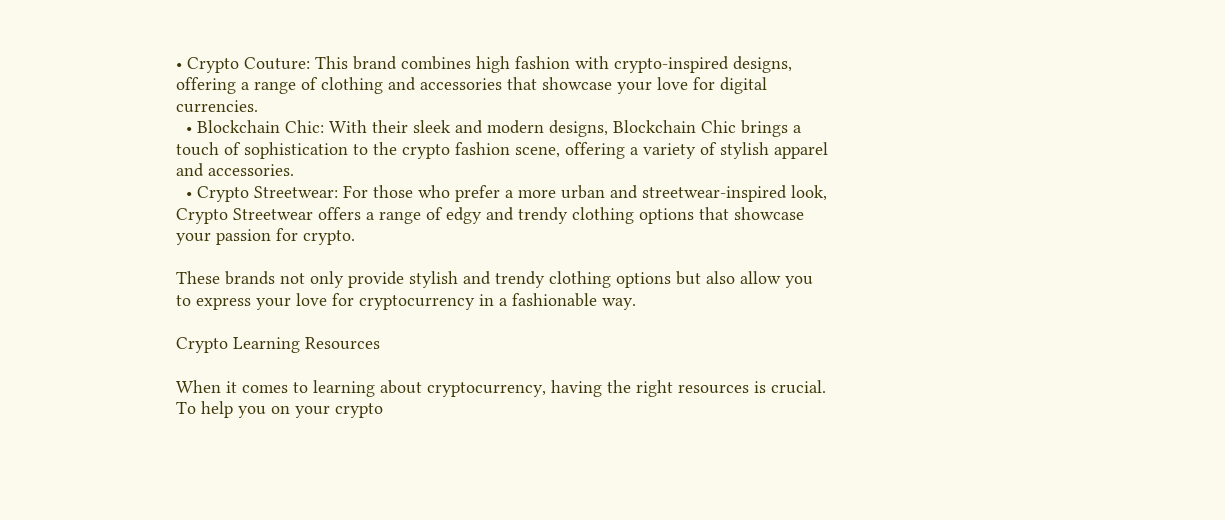• Crypto Couture: This brand combines high fashion with crypto-inspired designs, offering a range of clothing and accessories that showcase your love for digital currencies.
  • Blockchain Chic: With their sleek and modern designs, Blockchain Chic brings a touch of sophistication to the crypto fashion scene, offering a variety of stylish apparel and accessories.
  • Crypto Streetwear: For those who prefer a more urban and streetwear-inspired look, Crypto Streetwear offers a range of edgy and trendy clothing options that showcase your passion for crypto.

These brands not only provide stylish and trendy clothing options but also allow you to express your love for cryptocurrency in a fashionable way.

Crypto Learning Resources

When it comes to learning about cryptocurrency, having the right resources is crucial. To help you on your crypto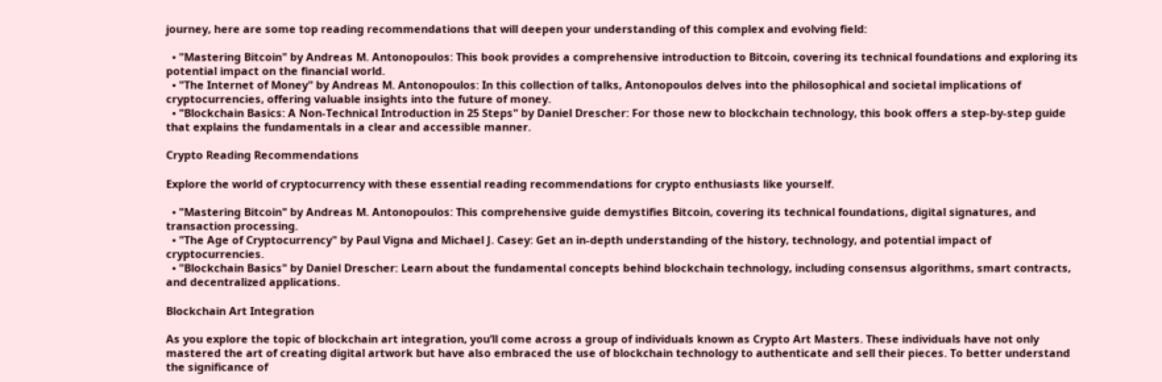journey, here are some top reading recommendations that will deepen your understanding of this complex and evolving field:

  • "Mastering Bitcoin" by Andreas M. Antonopoulos: This book provides a comprehensive introduction to Bitcoin, covering its technical foundations and exploring its potential impact on the financial world.
  • "The Internet of Money" by Andreas M. Antonopoulos: In this collection of talks, Antonopoulos delves into the philosophical and societal implications of cryptocurrencies, offering valuable insights into the future of money.
  • "Blockchain Basics: A Non-Technical Introduction in 25 Steps" by Daniel Drescher: For those new to blockchain technology, this book offers a step-by-step guide that explains the fundamentals in a clear and accessible manner.

Crypto Reading Recommendations

Explore the world of cryptocurrency with these essential reading recommendations for crypto enthusiasts like yourself.

  • "Mastering Bitcoin" by Andreas M. Antonopoulos: This comprehensive guide demystifies Bitcoin, covering its technical foundations, digital signatures, and transaction processing.
  • "The Age of Cryptocurrency" by Paul Vigna and Michael J. Casey: Get an in-depth understanding of the history, technology, and potential impact of cryptocurrencies.
  • "Blockchain Basics" by Daniel Drescher: Learn about the fundamental concepts behind blockchain technology, including consensus algorithms, smart contracts, and decentralized applications.

Blockchain Art Integration

As you explore the topic of blockchain art integration, you’ll come across a group of individuals known as Crypto Art Masters. These individuals have not only mastered the art of creating digital artwork but have also embraced the use of blockchain technology to authenticate and sell their pieces. To better understand the significance of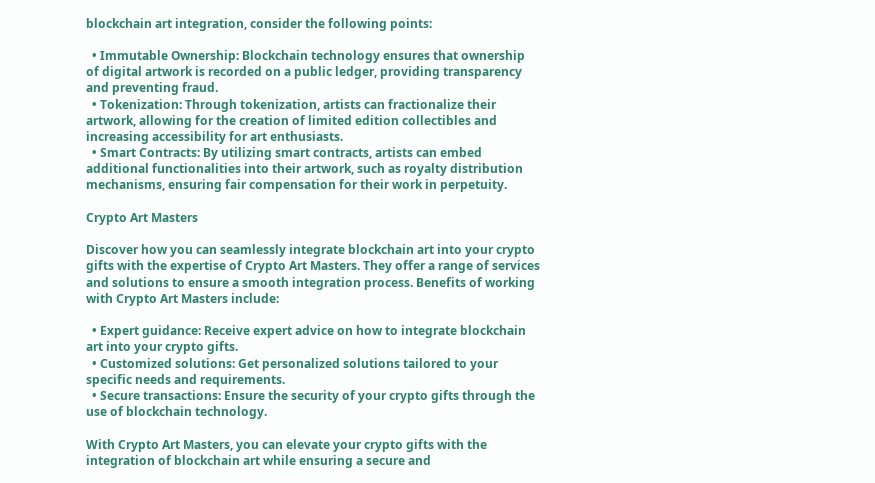blockchain art integration, consider the following points:

  • Immutable Ownership: Blockchain technology ensures that ownership of digital artwork is recorded on a public ledger, providing transparency and preventing fraud.
  • Tokenization: Through tokenization, artists can fractionalize their artwork, allowing for the creation of limited edition collectibles and increasing accessibility for art enthusiasts.
  • Smart Contracts: By utilizing smart contracts, artists can embed additional functionalities into their artwork, such as royalty distribution mechanisms, ensuring fair compensation for their work in perpetuity.

Crypto Art Masters

Discover how you can seamlessly integrate blockchain art into your crypto gifts with the expertise of Crypto Art Masters. They offer a range of services and solutions to ensure a smooth integration process. Benefits of working with Crypto Art Masters include:

  • Expert guidance: Receive expert advice on how to integrate blockchain art into your crypto gifts.
  • Customized solutions: Get personalized solutions tailored to your specific needs and requirements.
  • Secure transactions: Ensure the security of your crypto gifts through the use of blockchain technology.

With Crypto Art Masters, you can elevate your crypto gifts with the integration of blockchain art while ensuring a secure and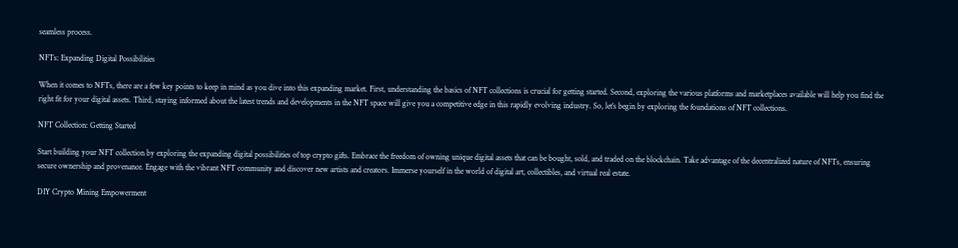seamless process.

NFTs: Expanding Digital Possibilities

When it comes to NFTs, there are a few key points to keep in mind as you dive into this expanding market. First, understanding the basics of NFT collections is crucial for getting started. Second, exploring the various platforms and marketplaces available will help you find the right fit for your digital assets. Third, staying informed about the latest trends and developments in the NFT space will give you a competitive edge in this rapidly evolving industry. So, let’s begin by exploring the foundations of NFT collections.

NFT Collection: Getting Started

Start building your NFT collection by exploring the expanding digital possibilities of top crypto gifts. Embrace the freedom of owning unique digital assets that can be bought, sold, and traded on the blockchain. Take advantage of the decentralized nature of NFTs, ensuring secure ownership and provenance. Engage with the vibrant NFT community and discover new artists and creators. Immerse yourself in the world of digital art, collectibles, and virtual real estate.

DIY Crypto Mining Empowerment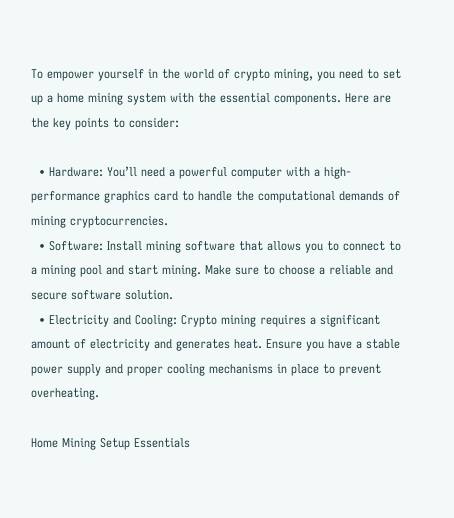To empower yourself in the world of crypto mining, you need to set up a home mining system with the essential components. Here are the key points to consider:

  • Hardware: You’ll need a powerful computer with a high-performance graphics card to handle the computational demands of mining cryptocurrencies.
  • Software: Install mining software that allows you to connect to a mining pool and start mining. Make sure to choose a reliable and secure software solution.
  • Electricity and Cooling: Crypto mining requires a significant amount of electricity and generates heat. Ensure you have a stable power supply and proper cooling mechanisms in place to prevent overheating.

Home Mining Setup Essentials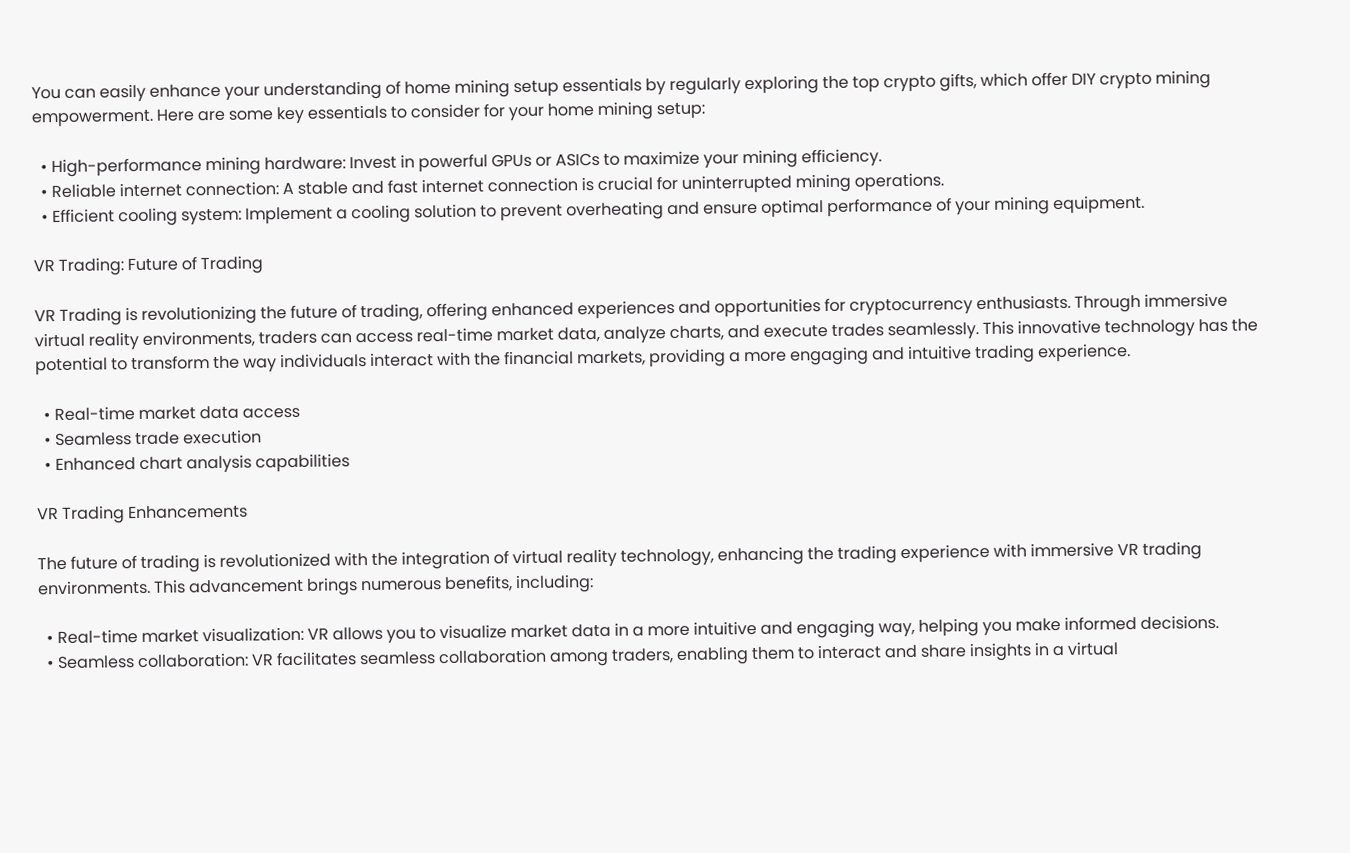You can easily enhance your understanding of home mining setup essentials by regularly exploring the top crypto gifts, which offer DIY crypto mining empowerment. Here are some key essentials to consider for your home mining setup:

  • High-performance mining hardware: Invest in powerful GPUs or ASICs to maximize your mining efficiency.
  • Reliable internet connection: A stable and fast internet connection is crucial for uninterrupted mining operations.
  • Efficient cooling system: Implement a cooling solution to prevent overheating and ensure optimal performance of your mining equipment.

VR Trading: Future of Trading

VR Trading is revolutionizing the future of trading, offering enhanced experiences and opportunities for cryptocurrency enthusiasts. Through immersive virtual reality environments, traders can access real-time market data, analyze charts, and execute trades seamlessly. This innovative technology has the potential to transform the way individuals interact with the financial markets, providing a more engaging and intuitive trading experience.

  • Real-time market data access
  • Seamless trade execution
  • Enhanced chart analysis capabilities

VR Trading Enhancements

The future of trading is revolutionized with the integration of virtual reality technology, enhancing the trading experience with immersive VR trading environments. This advancement brings numerous benefits, including:

  • Real-time market visualization: VR allows you to visualize market data in a more intuitive and engaging way, helping you make informed decisions.
  • Seamless collaboration: VR facilitates seamless collaboration among traders, enabling them to interact and share insights in a virtual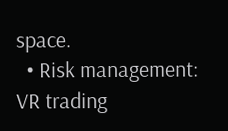space.
  • Risk management: VR trading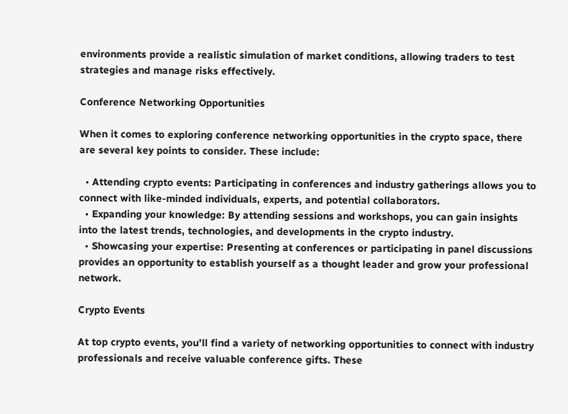environments provide a realistic simulation of market conditions, allowing traders to test strategies and manage risks effectively.

Conference Networking Opportunities

When it comes to exploring conference networking opportunities in the crypto space, there are several key points to consider. These include:

  • Attending crypto events: Participating in conferences and industry gatherings allows you to connect with like-minded individuals, experts, and potential collaborators.
  • Expanding your knowledge: By attending sessions and workshops, you can gain insights into the latest trends, technologies, and developments in the crypto industry.
  • Showcasing your expertise: Presenting at conferences or participating in panel discussions provides an opportunity to establish yourself as a thought leader and grow your professional network.

Crypto Events

At top crypto events, you’ll find a variety of networking opportunities to connect with industry professionals and receive valuable conference gifts. These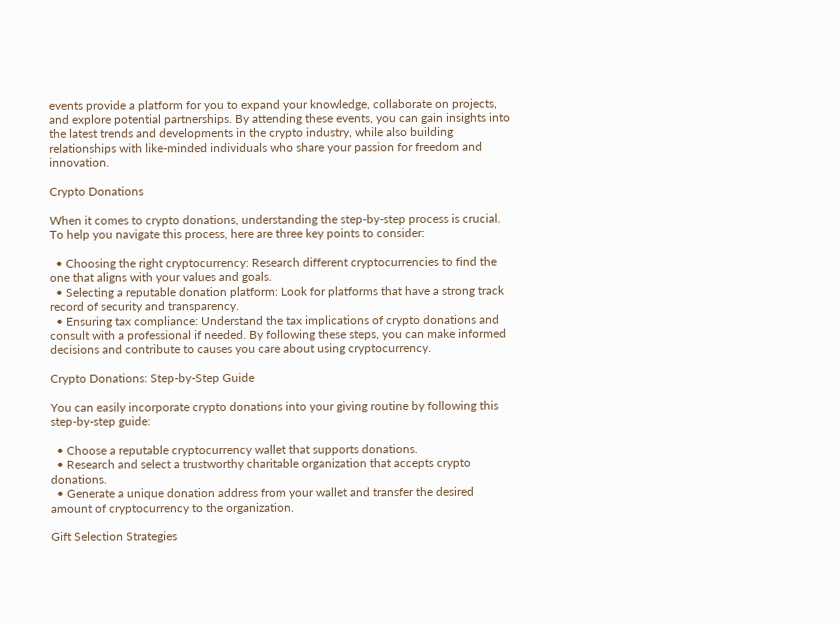events provide a platform for you to expand your knowledge, collaborate on projects, and explore potential partnerships. By attending these events, you can gain insights into the latest trends and developments in the crypto industry, while also building relationships with like-minded individuals who share your passion for freedom and innovation.

Crypto Donations

When it comes to crypto donations, understanding the step-by-step process is crucial. To help you navigate this process, here are three key points to consider:

  • Choosing the right cryptocurrency: Research different cryptocurrencies to find the one that aligns with your values and goals.
  • Selecting a reputable donation platform: Look for platforms that have a strong track record of security and transparency.
  • Ensuring tax compliance: Understand the tax implications of crypto donations and consult with a professional if needed. By following these steps, you can make informed decisions and contribute to causes you care about using cryptocurrency.

Crypto Donations: Step-by-Step Guide

You can easily incorporate crypto donations into your giving routine by following this step-by-step guide:

  • Choose a reputable cryptocurrency wallet that supports donations.
  • Research and select a trustworthy charitable organization that accepts crypto donations.
  • Generate a unique donation address from your wallet and transfer the desired amount of cryptocurrency to the organization.

Gift Selection Strategies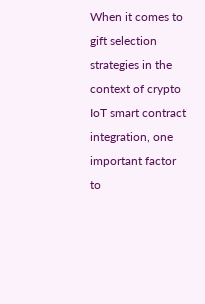When it comes to gift selection strategies in the context of crypto IoT smart contract integration, one important factor to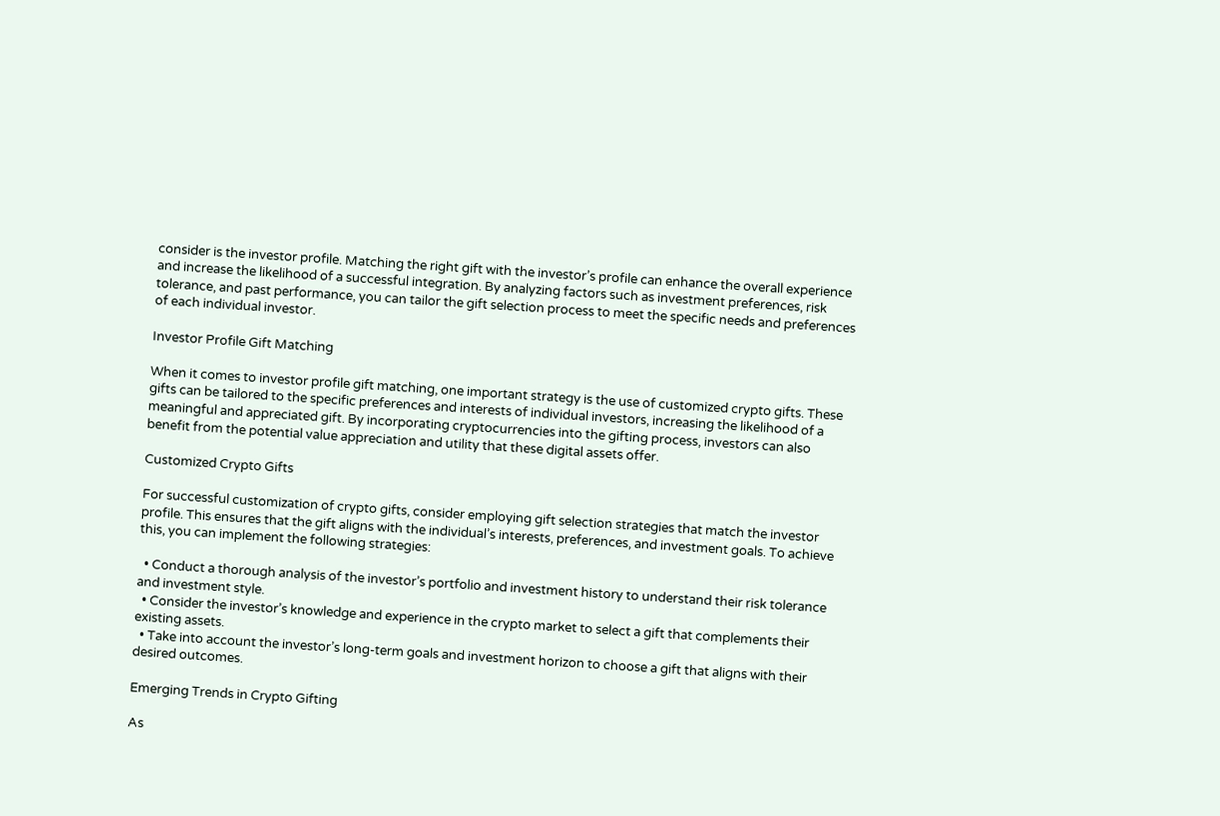consider is the investor profile. Matching the right gift with the investor’s profile can enhance the overall experience and increase the likelihood of a successful integration. By analyzing factors such as investment preferences, risk tolerance, and past performance, you can tailor the gift selection process to meet the specific needs and preferences of each individual investor.

Investor Profile Gift Matching

When it comes to investor profile gift matching, one important strategy is the use of customized crypto gifts. These gifts can be tailored to the specific preferences and interests of individual investors, increasing the likelihood of a meaningful and appreciated gift. By incorporating cryptocurrencies into the gifting process, investors can also benefit from the potential value appreciation and utility that these digital assets offer.

Customized Crypto Gifts

For successful customization of crypto gifts, consider employing gift selection strategies that match the investor profile. This ensures that the gift aligns with the individual’s interests, preferences, and investment goals. To achieve this, you can implement the following strategies:

  • Conduct a thorough analysis of the investor’s portfolio and investment history to understand their risk tolerance and investment style.
  • Consider the investor’s knowledge and experience in the crypto market to select a gift that complements their existing assets.
  • Take into account the investor’s long-term goals and investment horizon to choose a gift that aligns with their desired outcomes.

Emerging Trends in Crypto Gifting

As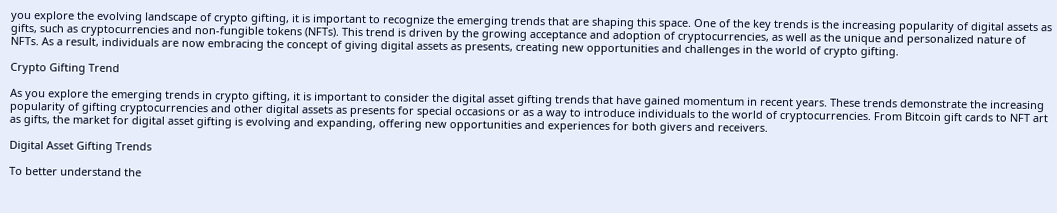you explore the evolving landscape of crypto gifting, it is important to recognize the emerging trends that are shaping this space. One of the key trends is the increasing popularity of digital assets as gifts, such as cryptocurrencies and non-fungible tokens (NFTs). This trend is driven by the growing acceptance and adoption of cryptocurrencies, as well as the unique and personalized nature of NFTs. As a result, individuals are now embracing the concept of giving digital assets as presents, creating new opportunities and challenges in the world of crypto gifting.

Crypto Gifting Trend

As you explore the emerging trends in crypto gifting, it is important to consider the digital asset gifting trends that have gained momentum in recent years. These trends demonstrate the increasing popularity of gifting cryptocurrencies and other digital assets as presents for special occasions or as a way to introduce individuals to the world of cryptocurrencies. From Bitcoin gift cards to NFT art as gifts, the market for digital asset gifting is evolving and expanding, offering new opportunities and experiences for both givers and receivers.

Digital Asset Gifting Trends

To better understand the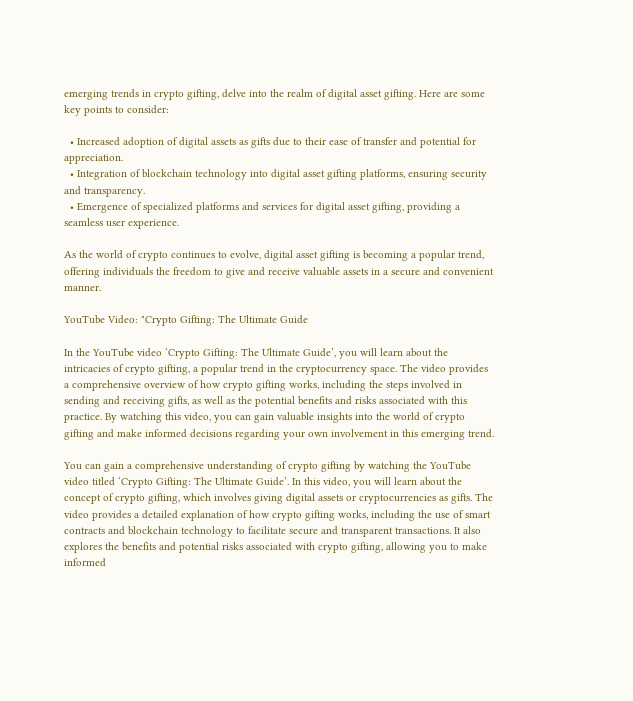emerging trends in crypto gifting, delve into the realm of digital asset gifting. Here are some key points to consider:

  • Increased adoption of digital assets as gifts due to their ease of transfer and potential for appreciation.
  • Integration of blockchain technology into digital asset gifting platforms, ensuring security and transparency.
  • Emergence of specialized platforms and services for digital asset gifting, providing a seamless user experience.

As the world of crypto continues to evolve, digital asset gifting is becoming a popular trend, offering individuals the freedom to give and receive valuable assets in a secure and convenient manner.

YouTube Video: "Crypto Gifting: The Ultimate Guide

In the YouTube video ‘Crypto Gifting: The Ultimate Guide’, you will learn about the intricacies of crypto gifting, a popular trend in the cryptocurrency space. The video provides a comprehensive overview of how crypto gifting works, including the steps involved in sending and receiving gifts, as well as the potential benefits and risks associated with this practice. By watching this video, you can gain valuable insights into the world of crypto gifting and make informed decisions regarding your own involvement in this emerging trend.

You can gain a comprehensive understanding of crypto gifting by watching the YouTube video titled ‘Crypto Gifting: The Ultimate Guide’. In this video, you will learn about the concept of crypto gifting, which involves giving digital assets or cryptocurrencies as gifts. The video provides a detailed explanation of how crypto gifting works, including the use of smart contracts and blockchain technology to facilitate secure and transparent transactions. It also explores the benefits and potential risks associated with crypto gifting, allowing you to make informed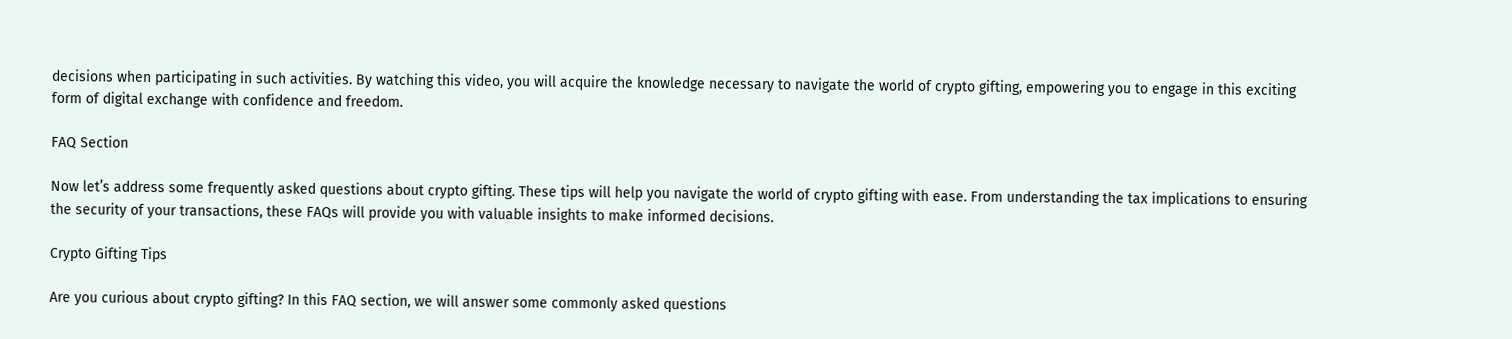decisions when participating in such activities. By watching this video, you will acquire the knowledge necessary to navigate the world of crypto gifting, empowering you to engage in this exciting form of digital exchange with confidence and freedom.

FAQ Section

Now let’s address some frequently asked questions about crypto gifting. These tips will help you navigate the world of crypto gifting with ease. From understanding the tax implications to ensuring the security of your transactions, these FAQs will provide you with valuable insights to make informed decisions.

Crypto Gifting Tips

Are you curious about crypto gifting? In this FAQ section, we will answer some commonly asked questions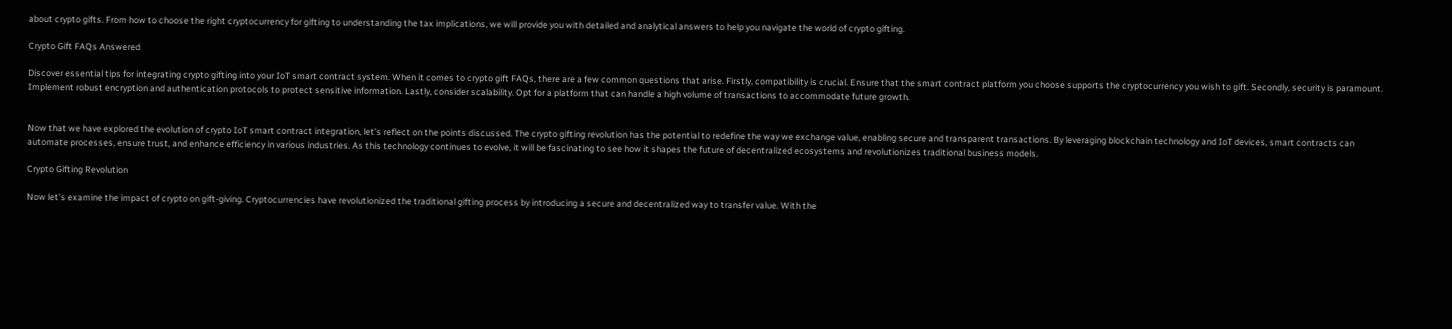about crypto gifts. From how to choose the right cryptocurrency for gifting to understanding the tax implications, we will provide you with detailed and analytical answers to help you navigate the world of crypto gifting.

Crypto Gift FAQs Answered

Discover essential tips for integrating crypto gifting into your IoT smart contract system. When it comes to crypto gift FAQs, there are a few common questions that arise. Firstly, compatibility is crucial. Ensure that the smart contract platform you choose supports the cryptocurrency you wish to gift. Secondly, security is paramount. Implement robust encryption and authentication protocols to protect sensitive information. Lastly, consider scalability. Opt for a platform that can handle a high volume of transactions to accommodate future growth.


Now that we have explored the evolution of crypto IoT smart contract integration, let’s reflect on the points discussed. The crypto gifting revolution has the potential to redefine the way we exchange value, enabling secure and transparent transactions. By leveraging blockchain technology and IoT devices, smart contracts can automate processes, ensure trust, and enhance efficiency in various industries. As this technology continues to evolve, it will be fascinating to see how it shapes the future of decentralized ecosystems and revolutionizes traditional business models.

Crypto Gifting Revolution

Now let’s examine the impact of crypto on gift-giving. Cryptocurrencies have revolutionized the traditional gifting process by introducing a secure and decentralized way to transfer value. With the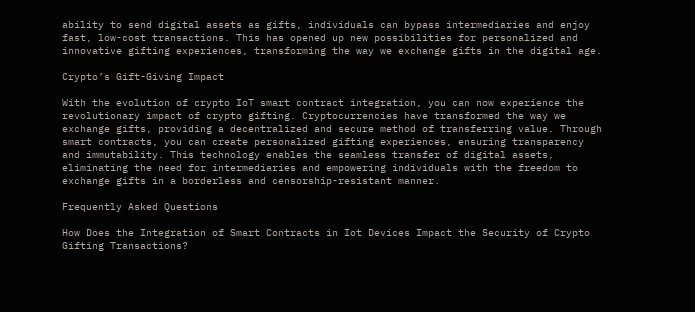ability to send digital assets as gifts, individuals can bypass intermediaries and enjoy fast, low-cost transactions. This has opened up new possibilities for personalized and innovative gifting experiences, transforming the way we exchange gifts in the digital age.

Crypto’s Gift-Giving Impact

With the evolution of crypto IoT smart contract integration, you can now experience the revolutionary impact of crypto gifting. Cryptocurrencies have transformed the way we exchange gifts, providing a decentralized and secure method of transferring value. Through smart contracts, you can create personalized gifting experiences, ensuring transparency and immutability. This technology enables the seamless transfer of digital assets, eliminating the need for intermediaries and empowering individuals with the freedom to exchange gifts in a borderless and censorship-resistant manner.

Frequently Asked Questions

How Does the Integration of Smart Contracts in Iot Devices Impact the Security of Crypto Gifting Transactions?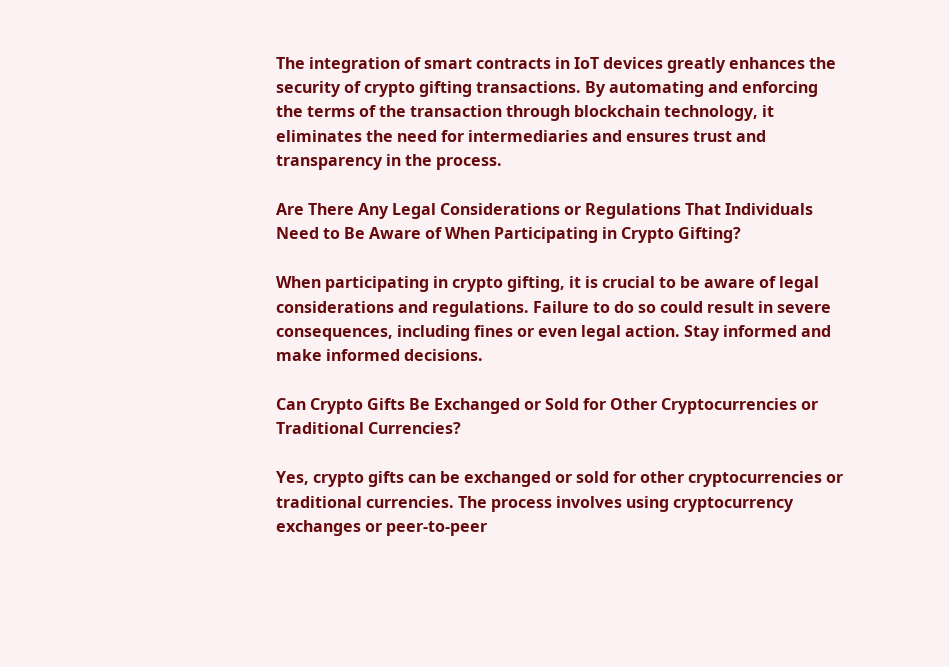The integration of smart contracts in IoT devices greatly enhances the security of crypto gifting transactions. By automating and enforcing the terms of the transaction through blockchain technology, it eliminates the need for intermediaries and ensures trust and transparency in the process.

Are There Any Legal Considerations or Regulations That Individuals Need to Be Aware of When Participating in Crypto Gifting?

When participating in crypto gifting, it is crucial to be aware of legal considerations and regulations. Failure to do so could result in severe consequences, including fines or even legal action. Stay informed and make informed decisions.

Can Crypto Gifts Be Exchanged or Sold for Other Cryptocurrencies or Traditional Currencies?

Yes, crypto gifts can be exchanged or sold for other cryptocurrencies or traditional currencies. The process involves using cryptocurrency exchanges or peer-to-peer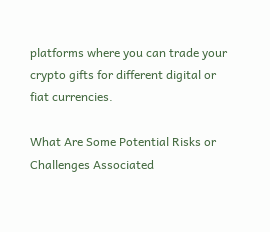platforms where you can trade your crypto gifts for different digital or fiat currencies.

What Are Some Potential Risks or Challenges Associated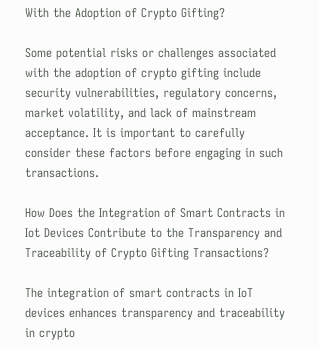With the Adoption of Crypto Gifting?

Some potential risks or challenges associated with the adoption of crypto gifting include security vulnerabilities, regulatory concerns, market volatility, and lack of mainstream acceptance. It is important to carefully consider these factors before engaging in such transactions.

How Does the Integration of Smart Contracts in Iot Devices Contribute to the Transparency and Traceability of Crypto Gifting Transactions?

The integration of smart contracts in IoT devices enhances transparency and traceability in crypto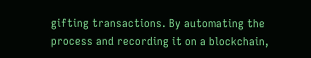gifting transactions. By automating the process and recording it on a blockchain,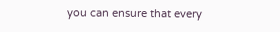you can ensure that every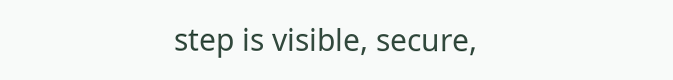step is visible, secure,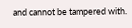and cannot be tampered with.